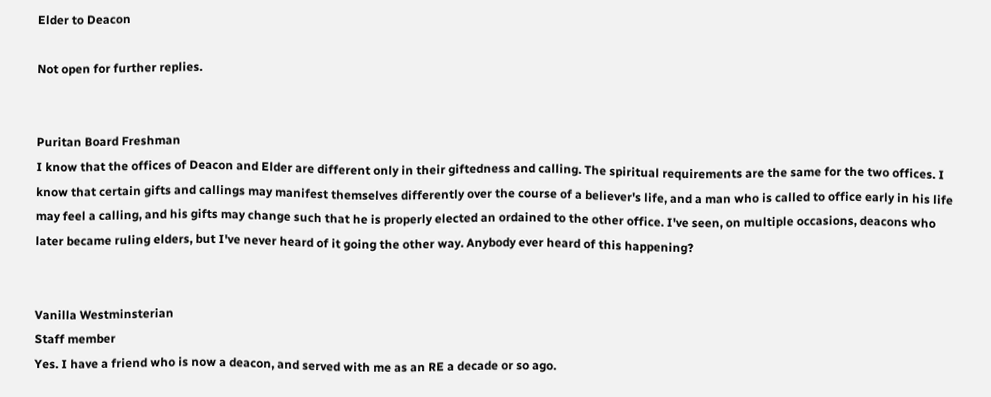Elder to Deacon

Not open for further replies.


Puritan Board Freshman
I know that the offices of Deacon and Elder are different only in their giftedness and calling. The spiritual requirements are the same for the two offices. I know that certain gifts and callings may manifest themselves differently over the course of a believer's life, and a man who is called to office early in his life may feel a calling, and his gifts may change such that he is properly elected an ordained to the other office. I've seen, on multiple occasions, deacons who later became ruling elders, but I've never heard of it going the other way. Anybody ever heard of this happening?


Vanilla Westminsterian
Staff member
Yes. I have a friend who is now a deacon, and served with me as an RE a decade or so ago.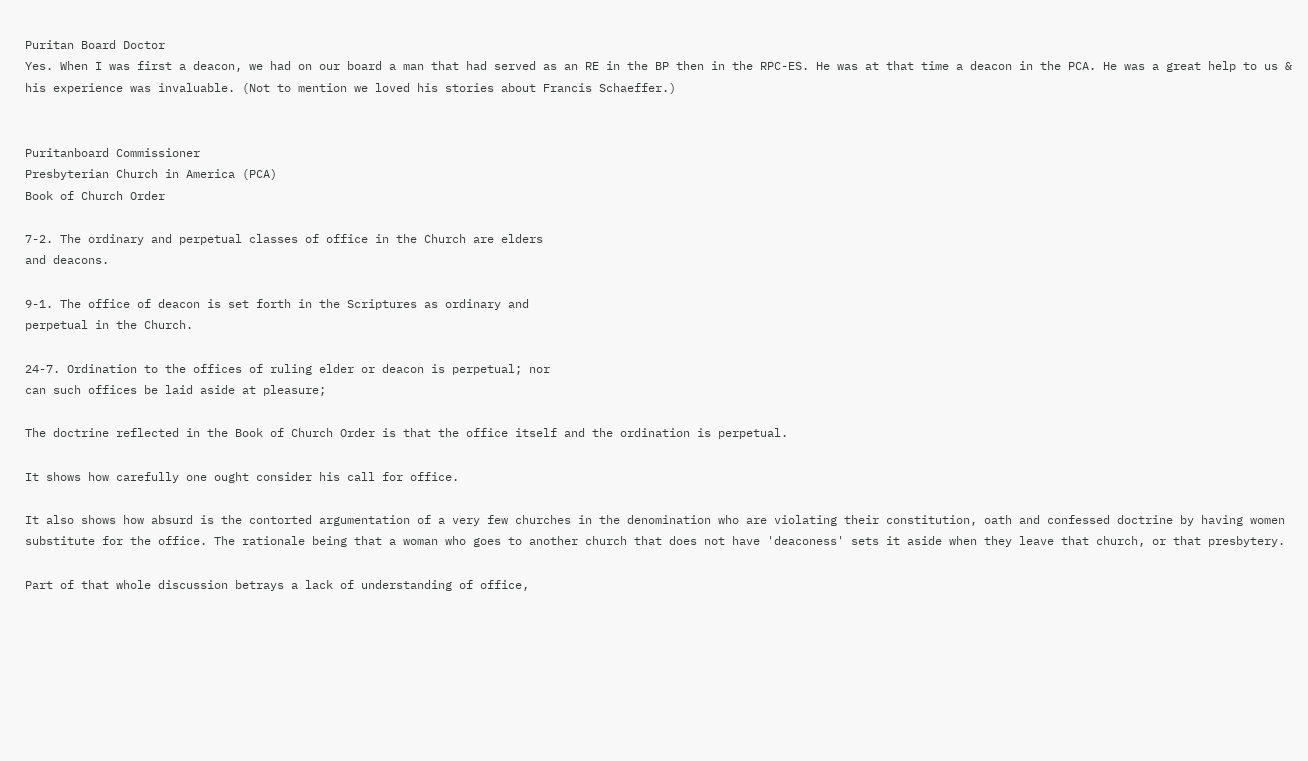Puritan Board Doctor
Yes. When I was first a deacon, we had on our board a man that had served as an RE in the BP then in the RPC-ES. He was at that time a deacon in the PCA. He was a great help to us & his experience was invaluable. (Not to mention we loved his stories about Francis Schaeffer.)


Puritanboard Commissioner
Presbyterian Church in America (PCA)
Book of Church Order

7-2. The ordinary and perpetual classes of office in the Church are elders
and deacons.

9-1. The office of deacon is set forth in the Scriptures as ordinary and
perpetual in the Church.

24-7. Ordination to the offices of ruling elder or deacon is perpetual; nor
can such offices be laid aside at pleasure;

The doctrine reflected in the Book of Church Order is that the office itself and the ordination is perpetual.

It shows how carefully one ought consider his call for office.

It also shows how absurd is the contorted argumentation of a very few churches in the denomination who are violating their constitution, oath and confessed doctrine by having women substitute for the office. The rationale being that a woman who goes to another church that does not have 'deaconess' sets it aside when they leave that church, or that presbytery.

Part of that whole discussion betrays a lack of understanding of office,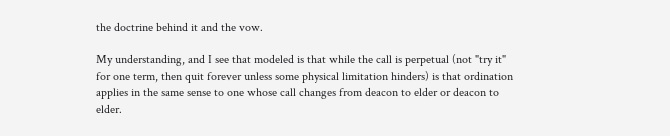the doctrine behind it and the vow.

My understanding, and I see that modeled is that while the call is perpetual (not "try it" for one term, then quit forever unless some physical limitation hinders) is that ordination applies in the same sense to one whose call changes from deacon to elder or deacon to elder.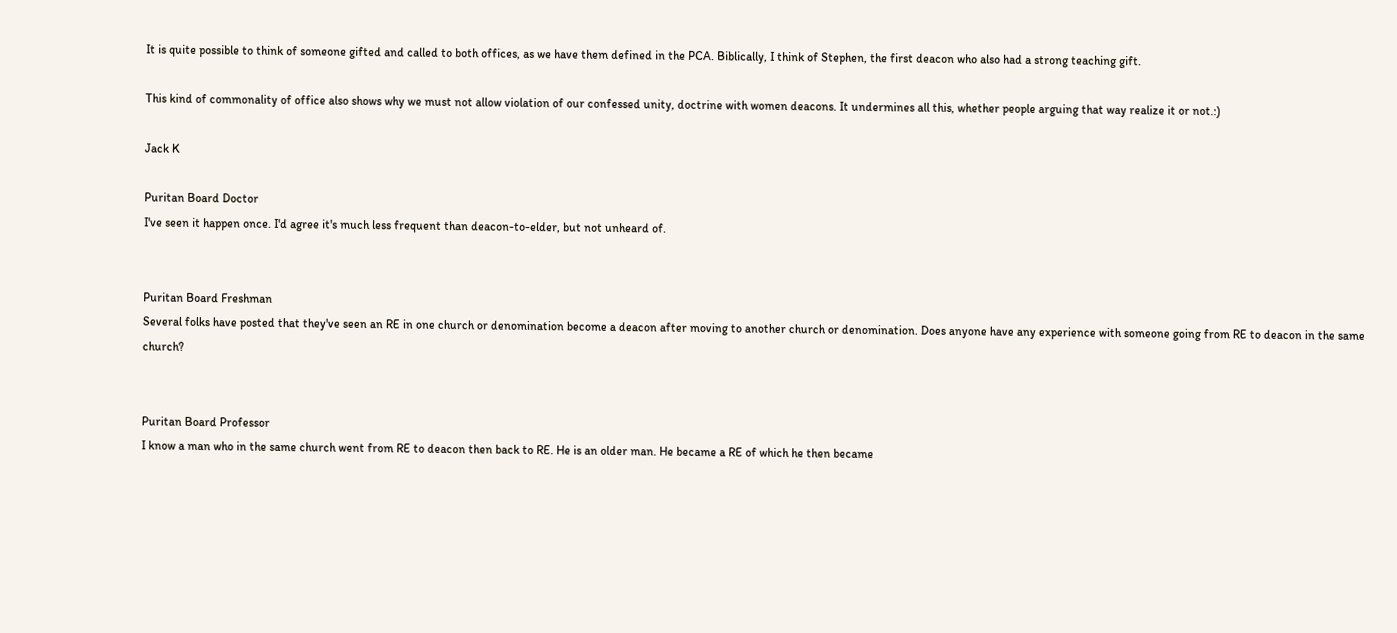It is quite possible to think of someone gifted and called to both offices, as we have them defined in the PCA. Biblically, I think of Stephen, the first deacon who also had a strong teaching gift.

This kind of commonality of office also shows why we must not allow violation of our confessed unity, doctrine with women deacons. It undermines all this, whether people arguing that way realize it or not.:)

Jack K

Puritan Board Doctor
I've seen it happen once. I'd agree it's much less frequent than deacon-to-elder, but not unheard of.


Puritan Board Freshman
Several folks have posted that they've seen an RE in one church or denomination become a deacon after moving to another church or denomination. Does anyone have any experience with someone going from RE to deacon in the same church?


Puritan Board Professor
I know a man who in the same church went from RE to deacon then back to RE. He is an older man. He became a RE of which he then became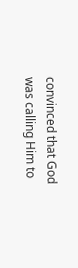convinced that God was calling Him to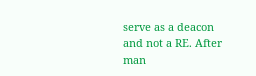serve as a deacon and not a RE. After man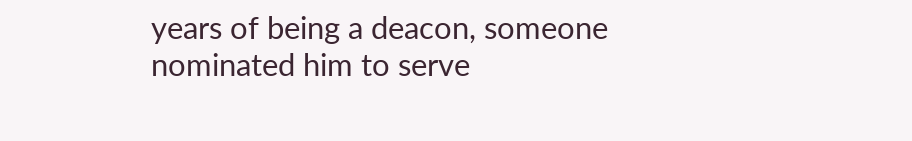years of being a deacon, someone nominated him to serve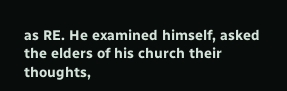as RE. He examined himself, asked the elders of his church their thoughts,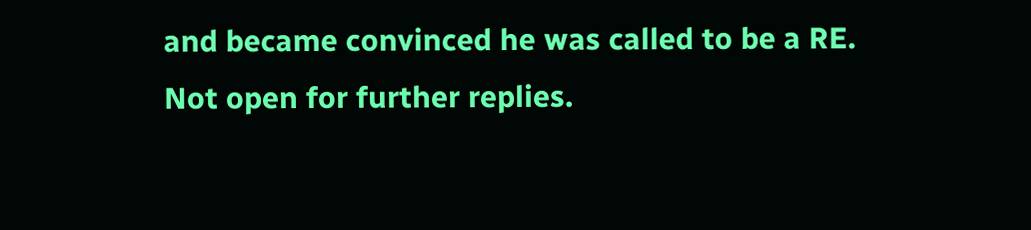and became convinced he was called to be a RE.
Not open for further replies.